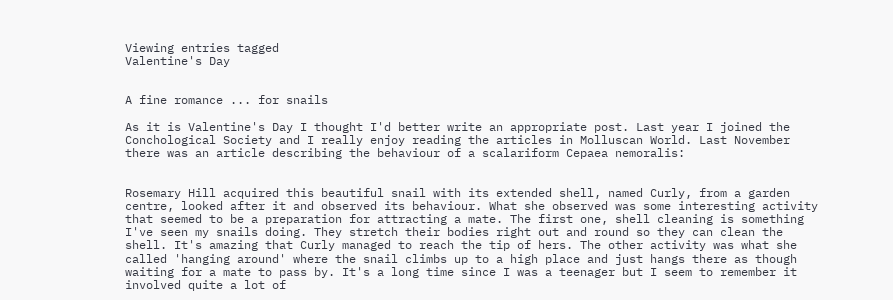Viewing entries tagged
Valentine's Day


A fine romance ... for snails

As it is Valentine's Day I thought I'd better write an appropriate post. Last year I joined the Conchological Society and I really enjoy reading the articles in Molluscan World. Last November there was an article describing the behaviour of a scalariform Cepaea nemoralis:


Rosemary Hill acquired this beautiful snail with its extended shell, named Curly, from a garden centre, looked after it and observed its behaviour. What she observed was some interesting activity that seemed to be a preparation for attracting a mate. The first one, shell cleaning is something I've seen my snails doing. They stretch their bodies right out and round so they can clean the shell. It's amazing that Curly managed to reach the tip of hers. The other activity was what she called 'hanging around' where the snail climbs up to a high place and just hangs there as though waiting for a mate to pass by. It's a long time since I was a teenager but I seem to remember it involved quite a lot of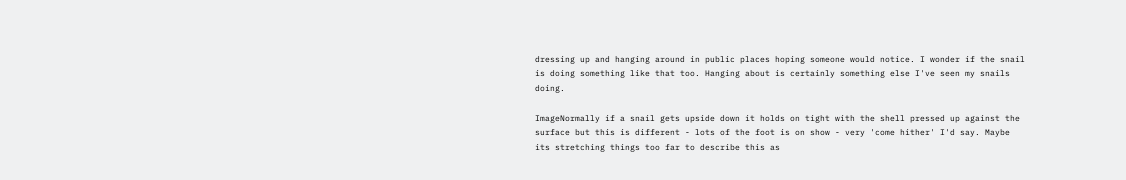dressing up and hanging around in public places hoping someone would notice. I wonder if the snail is doing something like that too. Hanging about is certainly something else I've seen my snails doing.

ImageNormally if a snail gets upside down it holds on tight with the shell pressed up against the surface but this is different - lots of the foot is on show - very 'come hither' I'd say. Maybe its stretching things too far to describe this as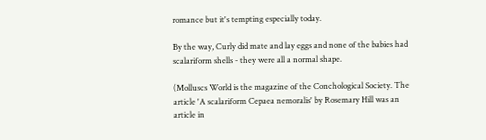romance but it's tempting especially today.

By the way, Curly did mate and lay eggs and none of the babies had scalariform shells - they were all a normal shape.

(Molluscs World is the magazine of the Conchological Society. The article 'A scalariform Cepaea nemoralis' by Rosemary Hill was an article in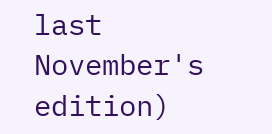last November's edition)